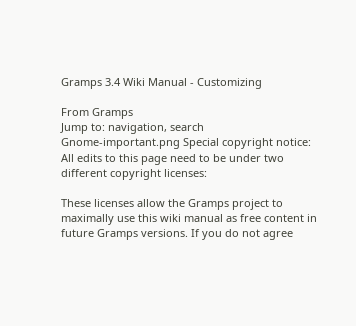Gramps 3.4 Wiki Manual - Customizing

From Gramps
Jump to: navigation, search
Gnome-important.png Special copyright notice: All edits to this page need to be under two different copyright licenses:

These licenses allow the Gramps project to maximally use this wiki manual as free content in future Gramps versions. If you do not agree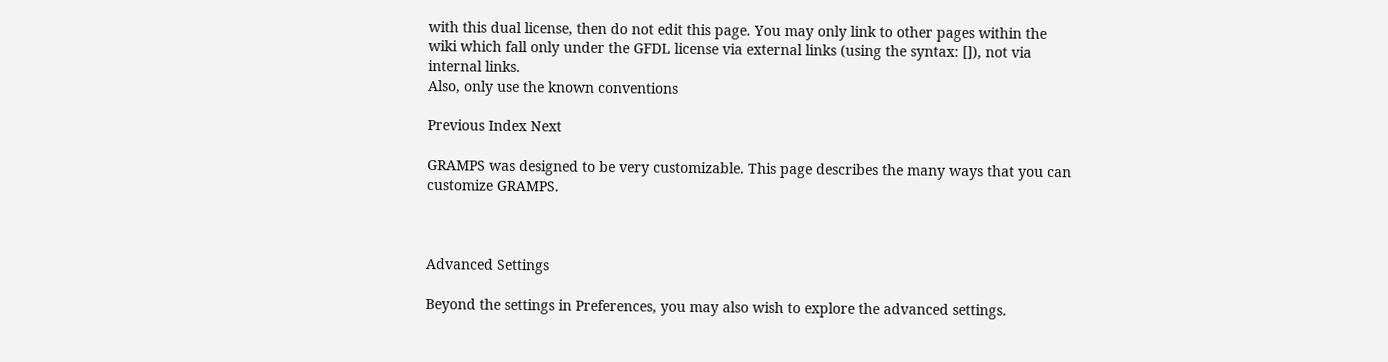with this dual license, then do not edit this page. You may only link to other pages within the wiki which fall only under the GFDL license via external links (using the syntax: []), not via internal links.
Also, only use the known conventions

Previous Index Next

GRAMPS was designed to be very customizable. This page describes the many ways that you can customize GRAMPS.



Advanced Settings

Beyond the settings in Preferences, you may also wish to explore the advanced settings.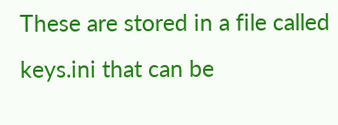These are stored in a file called keys.ini that can be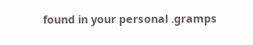found in your personal .gramps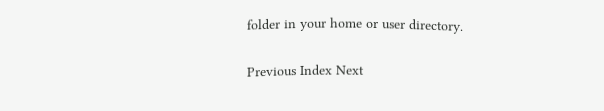folder in your home or user directory.

Previous Index Next